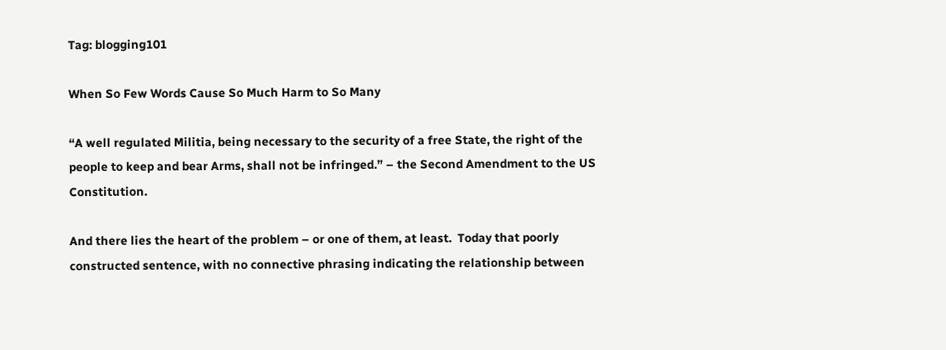Tag: blogging101

When So Few Words Cause So Much Harm to So Many

“A well regulated Militia, being necessary to the security of a free State, the right of the people to keep and bear Arms, shall not be infringed.” – the Second Amendment to the US Constitution.

And there lies the heart of the problem – or one of them, at least.  Today that poorly constructed sentence, with no connective phrasing indicating the relationship between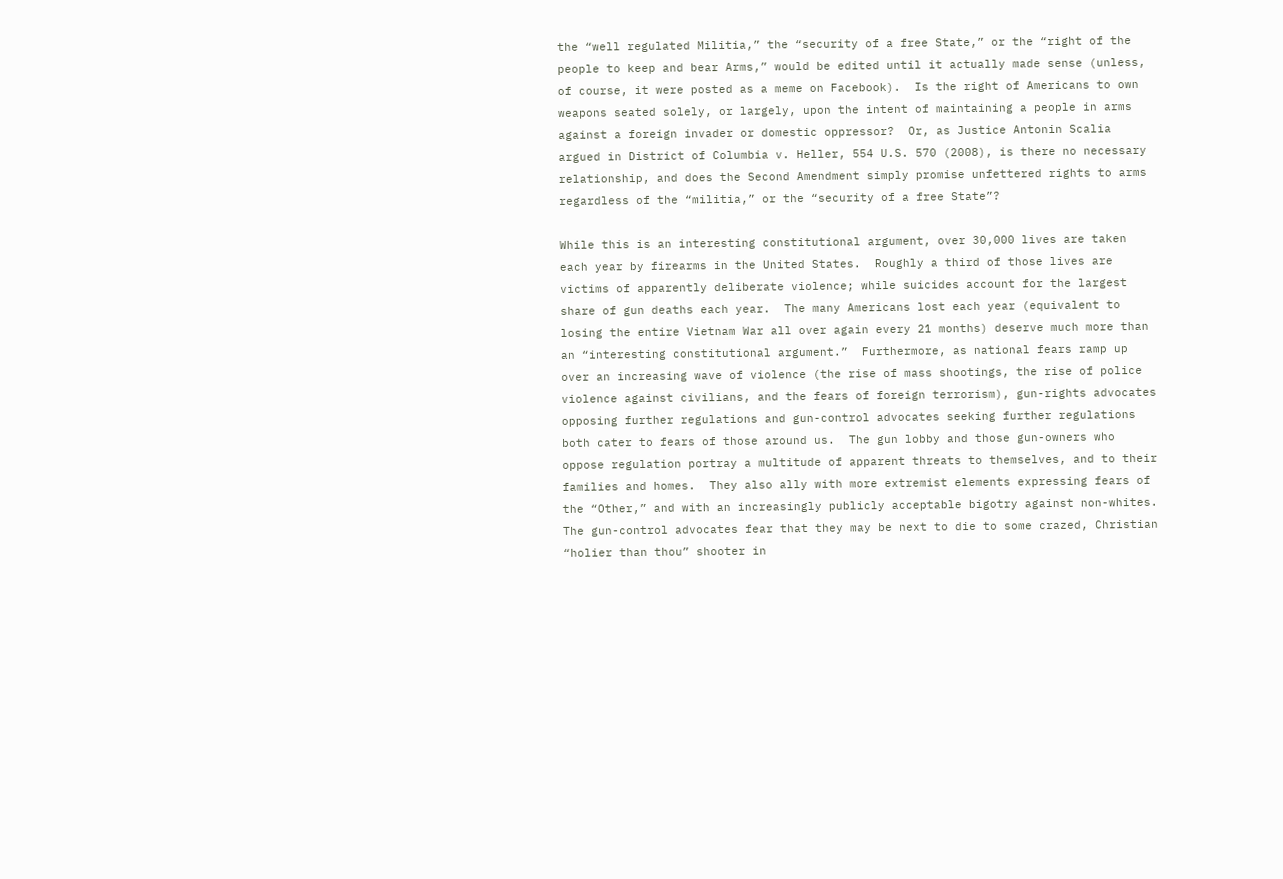the “well regulated Militia,” the “security of a free State,” or the “right of the people to keep and bear Arms,” would be edited until it actually made sense (unless, of course, it were posted as a meme on Facebook).  Is the right of Americans to own weapons seated solely, or largely, upon the intent of maintaining a people in arms against a foreign invader or domestic oppressor?  Or, as Justice Antonin Scalia argued in District of Columbia v. Heller, 554 U.S. 570 (2008), is there no necessary relationship, and does the Second Amendment simply promise unfettered rights to arms regardless of the “militia,” or the “security of a free State”?

While this is an interesting constitutional argument, over 30,000 lives are taken each year by firearms in the United States.  Roughly a third of those lives are victims of apparently deliberate violence; while suicides account for the largest share of gun deaths each year.  The many Americans lost each year (equivalent to losing the entire Vietnam War all over again every 21 months) deserve much more than an “interesting constitutional argument.”  Furthermore, as national fears ramp up over an increasing wave of violence (the rise of mass shootings, the rise of police violence against civilians, and the fears of foreign terrorism), gun-rights advocates opposing further regulations and gun-control advocates seeking further regulations both cater to fears of those around us.  The gun lobby and those gun-owners who oppose regulation portray a multitude of apparent threats to themselves, and to their families and homes.  They also ally with more extremist elements expressing fears of the “Other,” and with an increasingly publicly acceptable bigotry against non-whites.  The gun-control advocates fear that they may be next to die to some crazed, Christian “holier than thou” shooter in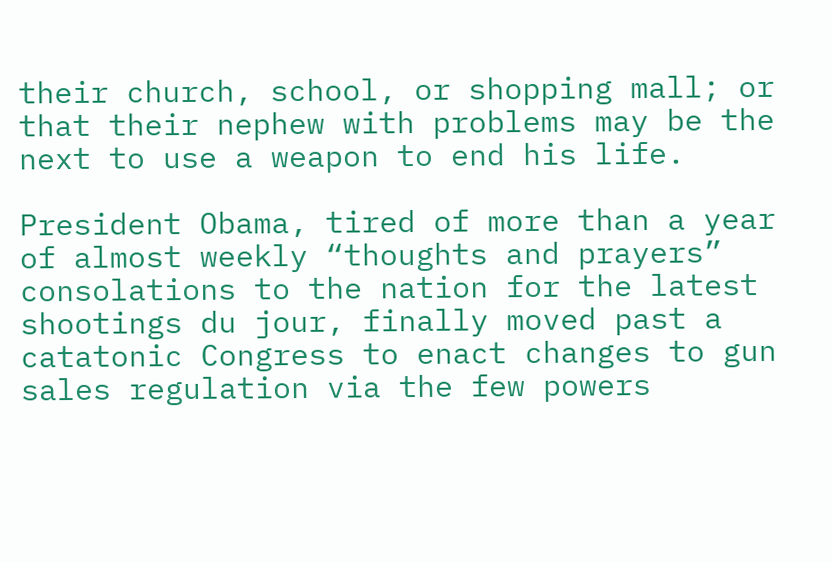their church, school, or shopping mall; or that their nephew with problems may be the next to use a weapon to end his life.

President Obama, tired of more than a year of almost weekly “thoughts and prayers” consolations to the nation for the latest shootings du jour, finally moved past a catatonic Congress to enact changes to gun sales regulation via the few powers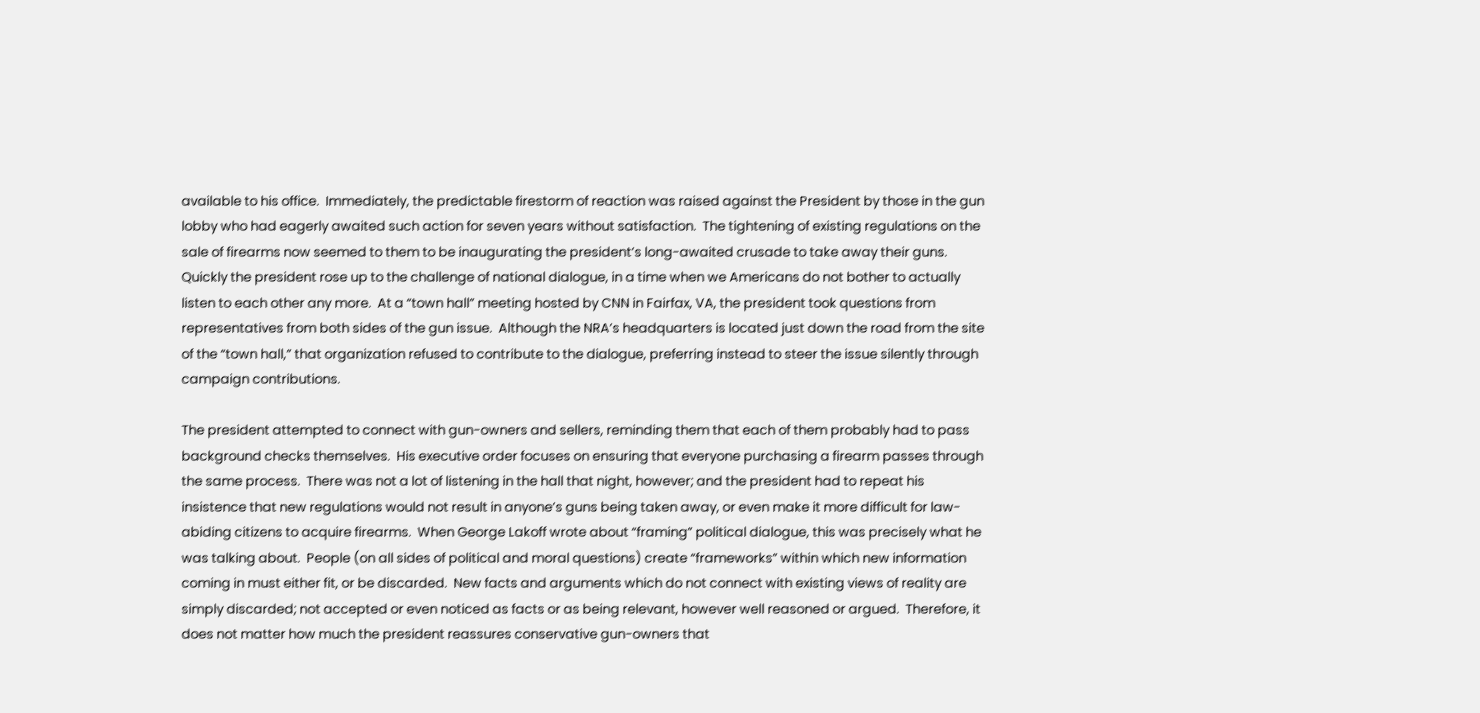available to his office.  Immediately, the predictable firestorm of reaction was raised against the President by those in the gun lobby who had eagerly awaited such action for seven years without satisfaction.  The tightening of existing regulations on the sale of firearms now seemed to them to be inaugurating the president’s long-awaited crusade to take away their guns.  Quickly the president rose up to the challenge of national dialogue, in a time when we Americans do not bother to actually listen to each other any more.  At a “town hall” meeting hosted by CNN in Fairfax, VA, the president took questions from representatives from both sides of the gun issue.  Although the NRA’s headquarters is located just down the road from the site of the “town hall,” that organization refused to contribute to the dialogue, preferring instead to steer the issue silently through campaign contributions.

The president attempted to connect with gun-owners and sellers, reminding them that each of them probably had to pass background checks themselves.  His executive order focuses on ensuring that everyone purchasing a firearm passes through the same process.  There was not a lot of listening in the hall that night, however; and the president had to repeat his insistence that new regulations would not result in anyone’s guns being taken away, or even make it more difficult for law-abiding citizens to acquire firearms.  When George Lakoff wrote about “framing” political dialogue, this was precisely what he was talking about.  People (on all sides of political and moral questions) create “frameworks” within which new information coming in must either fit, or be discarded.  New facts and arguments which do not connect with existing views of reality are simply discarded; not accepted or even noticed as facts or as being relevant, however well reasoned or argued.  Therefore, it does not matter how much the president reassures conservative gun-owners that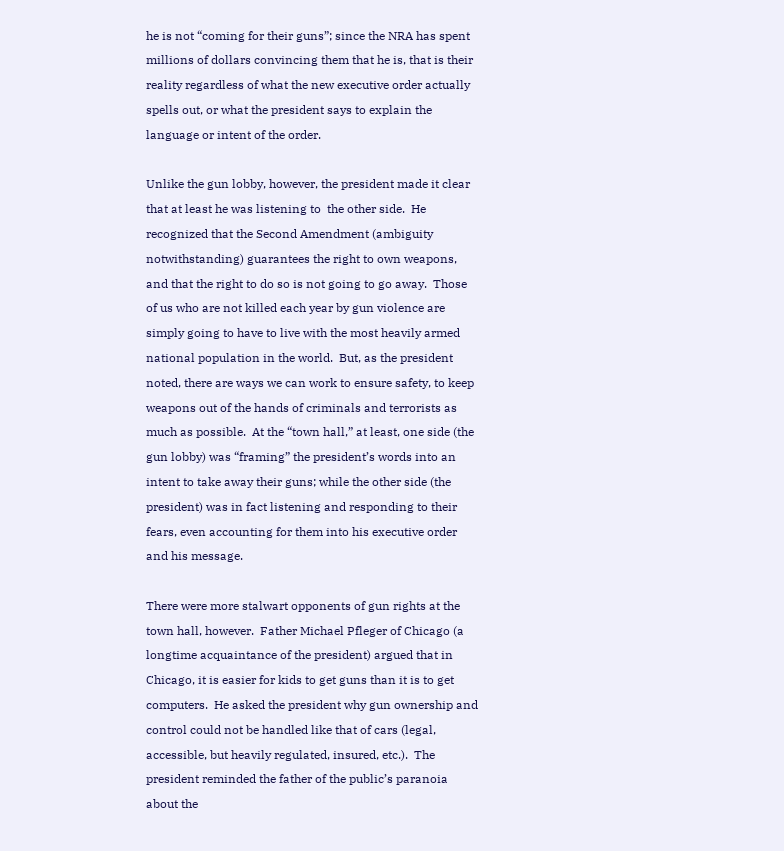he is not “coming for their guns”; since the NRA has spent millions of dollars convincing them that he is, that is their reality regardless of what the new executive order actually spells out, or what the president says to explain the language or intent of the order.

Unlike the gun lobby, however, the president made it clear that at least he was listening to  the other side.  He recognized that the Second Amendment (ambiguity notwithstanding) guarantees the right to own weapons, and that the right to do so is not going to go away.  Those of us who are not killed each year by gun violence are simply going to have to live with the most heavily armed national population in the world.  But, as the president noted, there are ways we can work to ensure safety, to keep weapons out of the hands of criminals and terrorists as much as possible.  At the “town hall,” at least, one side (the gun lobby) was “framing” the president’s words into an intent to take away their guns; while the other side (the president) was in fact listening and responding to their fears, even accounting for them into his executive order and his message.

There were more stalwart opponents of gun rights at the town hall, however.  Father Michael Pfleger of Chicago (a longtime acquaintance of the president) argued that in Chicago, it is easier for kids to get guns than it is to get computers.  He asked the president why gun ownership and control could not be handled like that of cars (legal, accessible, but heavily regulated, insured, etc.).  The president reminded the father of the public’s paranoia about the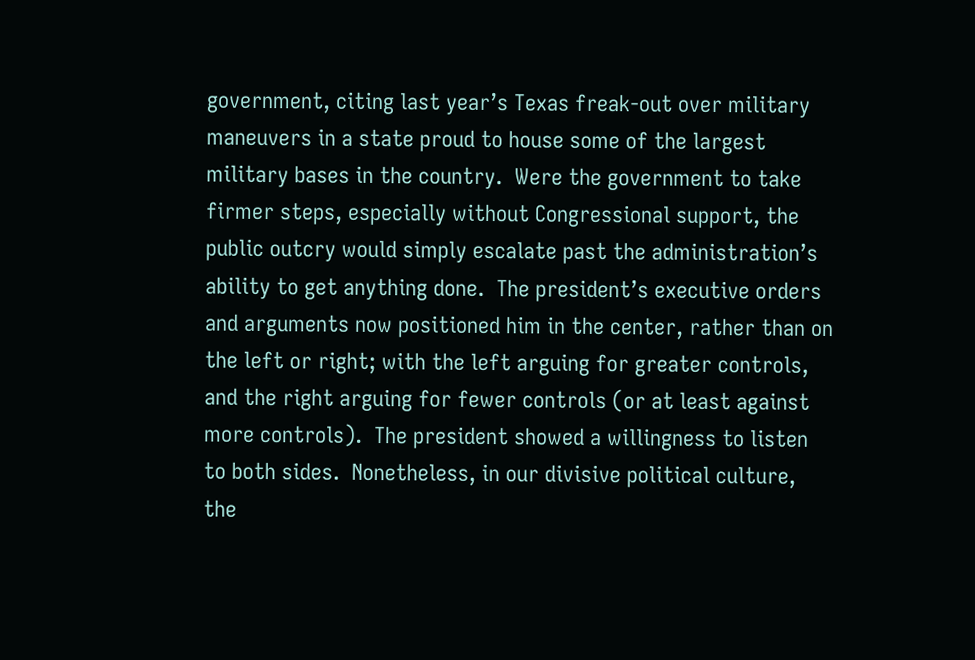government, citing last year’s Texas freak-out over military maneuvers in a state proud to house some of the largest military bases in the country.  Were the government to take firmer steps, especially without Congressional support, the public outcry would simply escalate past the administration’s ability to get anything done.  The president’s executive orders and arguments now positioned him in the center, rather than on the left or right; with the left arguing for greater controls, and the right arguing for fewer controls (or at least against more controls).  The president showed a willingness to listen to both sides.  Nonetheless, in our divisive political culture, the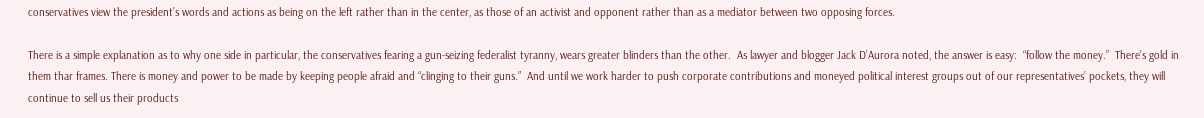conservatives view the president’s words and actions as being on the left rather than in the center, as those of an activist and opponent rather than as a mediator between two opposing forces.

There is a simple explanation as to why one side in particular, the conservatives fearing a gun-seizing federalist tyranny, wears greater blinders than the other.  As lawyer and blogger Jack D’Aurora noted, the answer is easy:  “follow the money.”  There’s gold in them thar frames. There is money and power to be made by keeping people afraid and “clinging to their guns.”  And until we work harder to push corporate contributions and moneyed political interest groups out of our representatives’ pockets, they will continue to sell us their products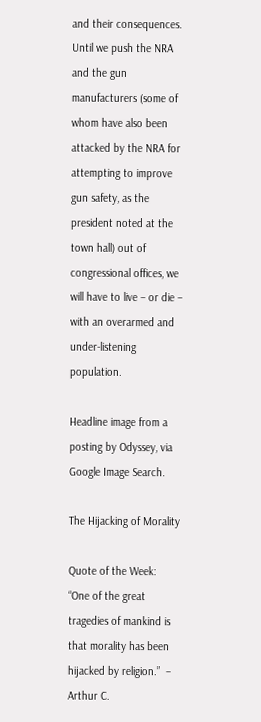and their consequences.  Until we push the NRA and the gun manufacturers (some of whom have also been attacked by the NRA for attempting to improve gun safety, as the president noted at the town hall) out of congressional offices, we will have to live – or die – with an overarmed and under-listening population.

Headline image from a posting by Odyssey, via Google Image Search.

The Hijacking of Morality

Quote of the Week:  “One of the great tragedies of mankind is that morality has been hijacked by religion.”  – Arthur C.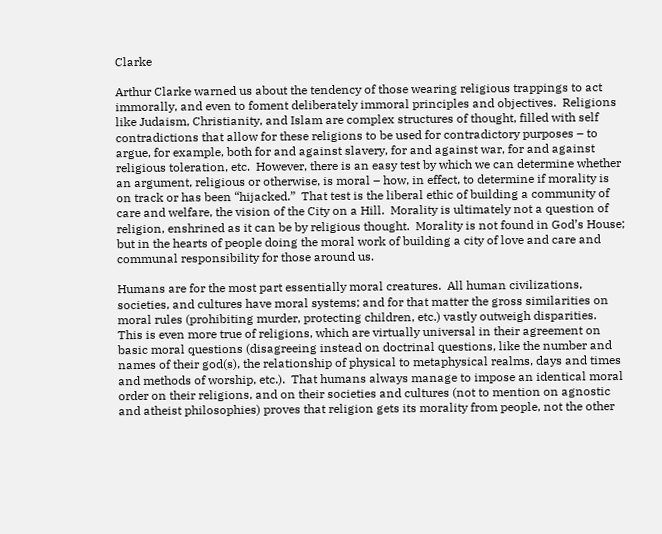Clarke

Arthur Clarke warned us about the tendency of those wearing religious trappings to act immorally, and even to foment deliberately immoral principles and objectives.  Religions like Judaism, Christianity, and Islam are complex structures of thought, filled with self contradictions that allow for these religions to be used for contradictory purposes – to argue, for example, both for and against slavery, for and against war, for and against religious toleration, etc.  However, there is an easy test by which we can determine whether an argument, religious or otherwise, is moral – how, in effect, to determine if morality is on track or has been “hijacked.”  That test is the liberal ethic of building a community of care and welfare, the vision of the City on a Hill.  Morality is ultimately not a question of religion, enshrined as it can be by religious thought.  Morality is not found in God’s House; but in the hearts of people doing the moral work of building a city of love and care and communal responsibility for those around us.

Humans are for the most part essentially moral creatures.  All human civilizations, societies, and cultures have moral systems; and for that matter the gross similarities on moral rules (prohibiting murder, protecting children, etc.) vastly outweigh disparities.  This is even more true of religions, which are virtually universal in their agreement on basic moral questions (disagreeing instead on doctrinal questions, like the number and names of their god(s), the relationship of physical to metaphysical realms, days and times and methods of worship, etc.).  That humans always manage to impose an identical moral order on their religions, and on their societies and cultures (not to mention on agnostic and atheist philosophies) proves that religion gets its morality from people, not the other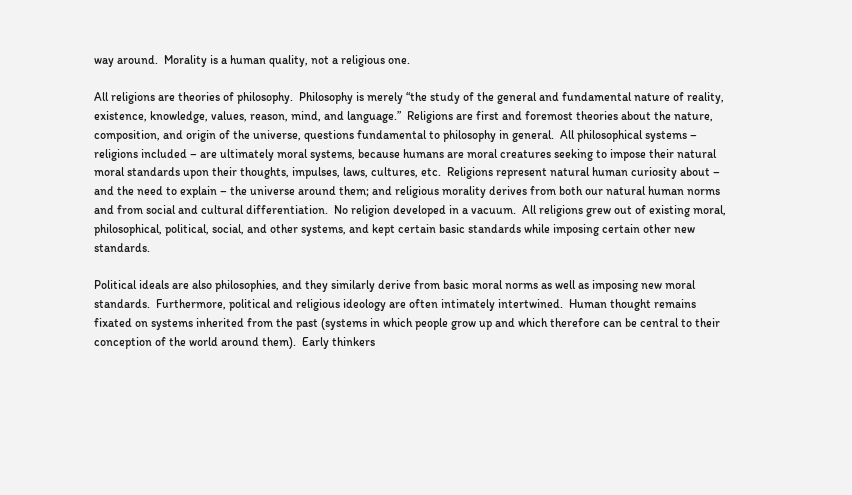way around.  Morality is a human quality, not a religious one.

All religions are theories of philosophy.  Philosophy is merely “the study of the general and fundamental nature of reality, existence, knowledge, values, reason, mind, and language.”  Religions are first and foremost theories about the nature, composition, and origin of the universe, questions fundamental to philosophy in general.  All philosophical systems – religions included – are ultimately moral systems, because humans are moral creatures seeking to impose their natural moral standards upon their thoughts, impulses, laws, cultures, etc.  Religions represent natural human curiosity about – and the need to explain – the universe around them; and religious morality derives from both our natural human norms and from social and cultural differentiation.  No religion developed in a vacuum.  All religions grew out of existing moral, philosophical, political, social, and other systems, and kept certain basic standards while imposing certain other new standards.

Political ideals are also philosophies, and they similarly derive from basic moral norms as well as imposing new moral standards.  Furthermore, political and religious ideology are often intimately intertwined.  Human thought remains fixated on systems inherited from the past (systems in which people grow up and which therefore can be central to their conception of the world around them).  Early thinkers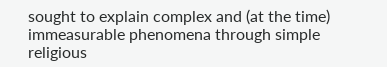sought to explain complex and (at the time) immeasurable phenomena through simple religious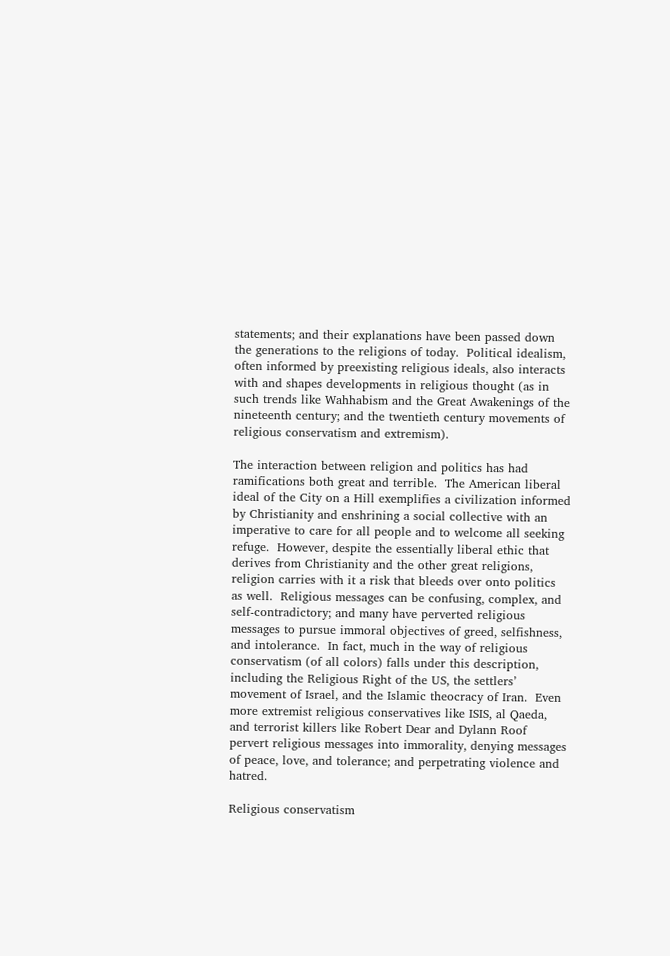statements; and their explanations have been passed down the generations to the religions of today.  Political idealism, often informed by preexisting religious ideals, also interacts with and shapes developments in religious thought (as in such trends like Wahhabism and the Great Awakenings of the nineteenth century; and the twentieth century movements of religious conservatism and extremism).

The interaction between religion and politics has had ramifications both great and terrible.  The American liberal ideal of the City on a Hill exemplifies a civilization informed by Christianity and enshrining a social collective with an imperative to care for all people and to welcome all seeking refuge.  However, despite the essentially liberal ethic that derives from Christianity and the other great religions, religion carries with it a risk that bleeds over onto politics as well.  Religious messages can be confusing, complex, and self-contradictory; and many have perverted religious messages to pursue immoral objectives of greed, selfishness, and intolerance.  In fact, much in the way of religious conservatism (of all colors) falls under this description, including the Religious Right of the US, the settlers’ movement of Israel, and the Islamic theocracy of Iran.  Even more extremist religious conservatives like ISIS, al Qaeda, and terrorist killers like Robert Dear and Dylann Roof pervert religious messages into immorality, denying messages of peace, love, and tolerance; and perpetrating violence and hatred.

Religious conservatism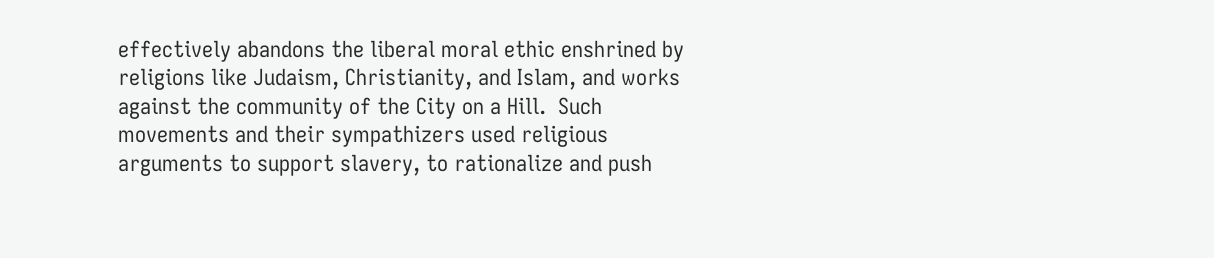effectively abandons the liberal moral ethic enshrined by religions like Judaism, Christianity, and Islam, and works against the community of the City on a Hill.  Such movements and their sympathizers used religious arguments to support slavery, to rationalize and push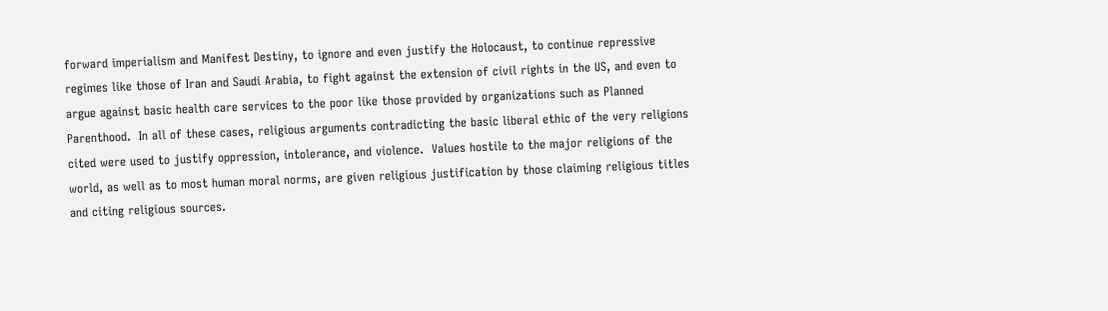forward imperialism and Manifest Destiny, to ignore and even justify the Holocaust, to continue repressive regimes like those of Iran and Saudi Arabia, to fight against the extension of civil rights in the US, and even to argue against basic health care services to the poor like those provided by organizations such as Planned Parenthood.  In all of these cases, religious arguments contradicting the basic liberal ethic of the very religions cited were used to justify oppression, intolerance, and violence.  Values hostile to the major religions of the world, as well as to most human moral norms, are given religious justification by those claiming religious titles and citing religious sources.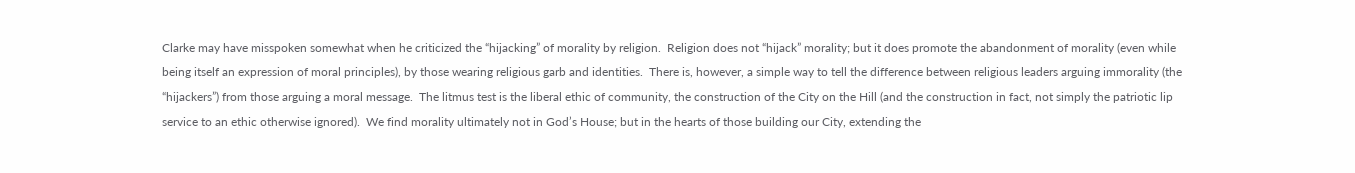Clarke may have misspoken somewhat when he criticized the “hijacking” of morality by religion.  Religion does not “hijack” morality; but it does promote the abandonment of morality (even while being itself an expression of moral principles), by those wearing religious garb and identities.  There is, however, a simple way to tell the difference between religious leaders arguing immorality (the “hijackers”) from those arguing a moral message.  The litmus test is the liberal ethic of community, the construction of the City on the Hill (and the construction in fact, not simply the patriotic lip service to an ethic otherwise ignored).  We find morality ultimately not in God’s House; but in the hearts of those building our City, extending the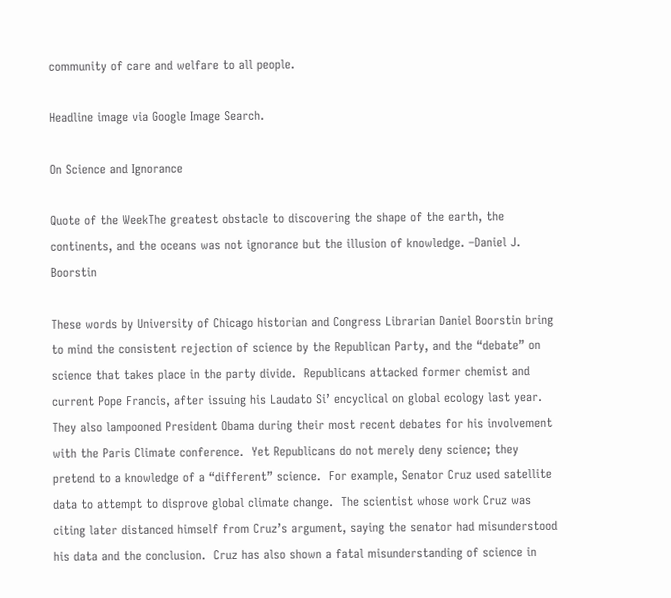community of care and welfare to all people.

Headline image via Google Image Search.

On Science and Ignorance

Quote of the WeekThe greatest obstacle to discovering the shape of the earth, the continents, and the oceans was not ignorance but the illusion of knowledge. –Daniel J. Boorstin

These words by University of Chicago historian and Congress Librarian Daniel Boorstin bring to mind the consistent rejection of science by the Republican Party, and the “debate” on science that takes place in the party divide.  Republicans attacked former chemist and current Pope Francis, after issuing his Laudato Si’ encyclical on global ecology last year.  They also lampooned President Obama during their most recent debates for his involvement with the Paris Climate conference.  Yet Republicans do not merely deny science; they pretend to a knowledge of a “different” science.  For example, Senator Cruz used satellite data to attempt to disprove global climate change.  The scientist whose work Cruz was citing later distanced himself from Cruz’s argument, saying the senator had misunderstood his data and the conclusion.  Cruz has also shown a fatal misunderstanding of science in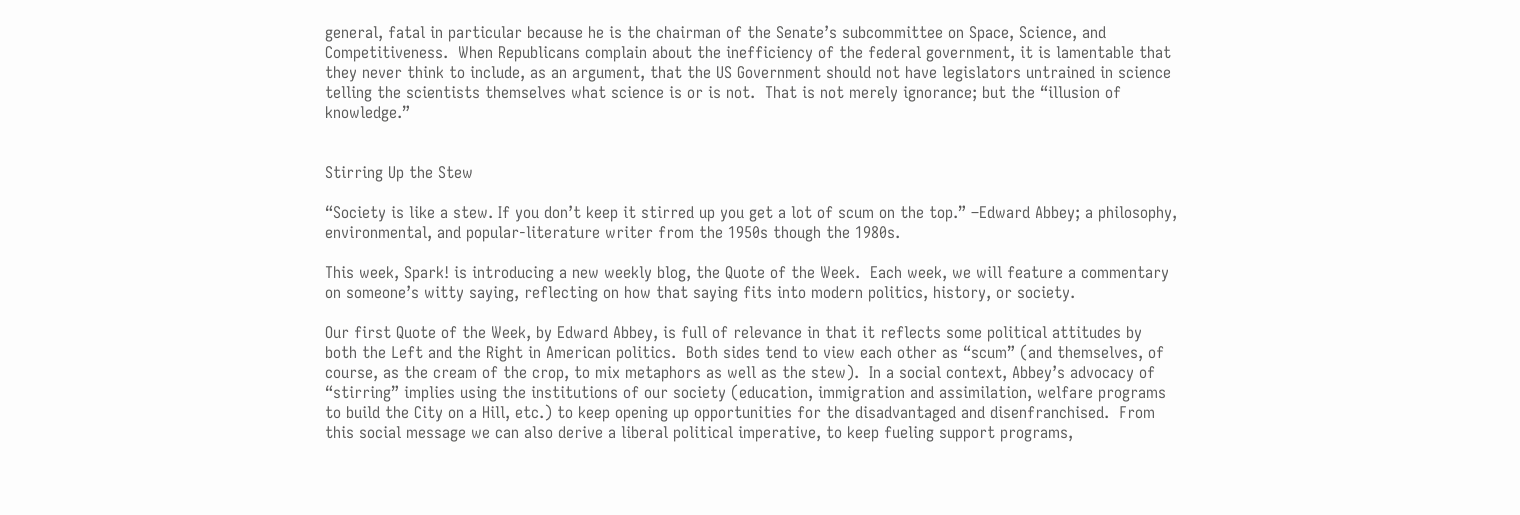general, fatal in particular because he is the chairman of the Senate’s subcommittee on Space, Science, and Competitiveness.  When Republicans complain about the inefficiency of the federal government, it is lamentable that they never think to include, as an argument, that the US Government should not have legislators untrained in science telling the scientists themselves what science is or is not.  That is not merely ignorance; but the “illusion of knowledge.”


Stirring Up the Stew

“Society is like a stew. If you don’t keep it stirred up you get a lot of scum on the top.” –Edward Abbey; a philosophy, environmental, and popular-literature writer from the 1950s though the 1980s.

This week, Spark! is introducing a new weekly blog, the Quote of the Week.  Each week, we will feature a commentary on someone’s witty saying, reflecting on how that saying fits into modern politics, history, or society.

Our first Quote of the Week, by Edward Abbey, is full of relevance in that it reflects some political attitudes by both the Left and the Right in American politics.  Both sides tend to view each other as “scum” (and themselves, of course, as the cream of the crop, to mix metaphors as well as the stew).  In a social context, Abbey’s advocacy of “stirring” implies using the institutions of our society (education, immigration and assimilation, welfare programs to build the City on a Hill, etc.) to keep opening up opportunities for the disadvantaged and disenfranchised.  From this social message we can also derive a liberal political imperative, to keep fueling support programs,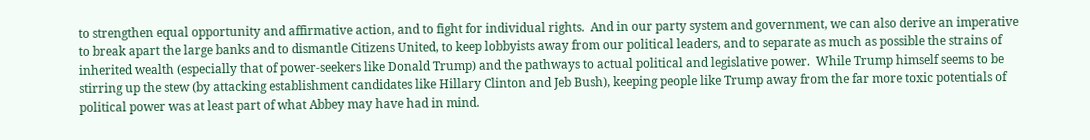to strengthen equal opportunity and affirmative action, and to fight for individual rights.  And in our party system and government, we can also derive an imperative to break apart the large banks and to dismantle Citizens United, to keep lobbyists away from our political leaders, and to separate as much as possible the strains of inherited wealth (especially that of power-seekers like Donald Trump) and the pathways to actual political and legislative power.  While Trump himself seems to be stirring up the stew (by attacking establishment candidates like Hillary Clinton and Jeb Bush), keeping people like Trump away from the far more toxic potentials of political power was at least part of what Abbey may have had in mind.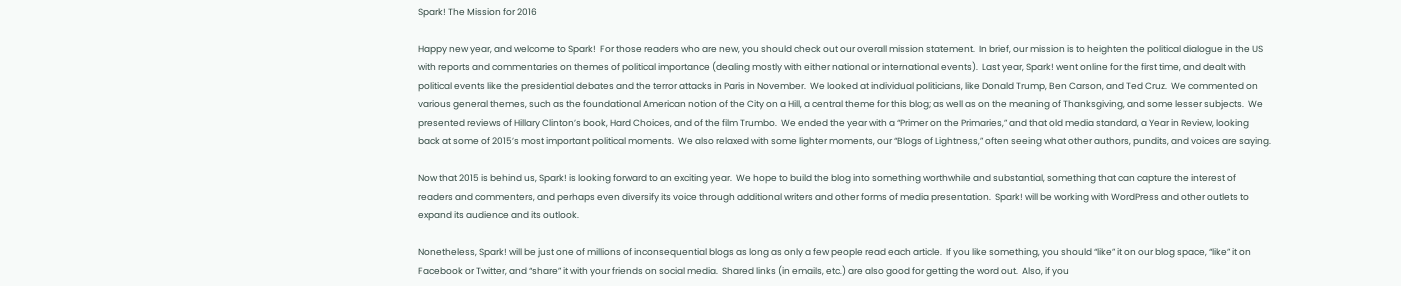Spark! The Mission for 2016

Happy new year, and welcome to Spark!  For those readers who are new, you should check out our overall mission statement.  In brief, our mission is to heighten the political dialogue in the US with reports and commentaries on themes of political importance (dealing mostly with either national or international events).  Last year, Spark! went online for the first time, and dealt with political events like the presidential debates and the terror attacks in Paris in November.  We looked at individual politicians, like Donald Trump, Ben Carson, and Ted Cruz.  We commented on various general themes, such as the foundational American notion of the City on a Hill, a central theme for this blog; as well as on the meaning of Thanksgiving, and some lesser subjects.  We presented reviews of Hillary Clinton’s book, Hard Choices, and of the film Trumbo.  We ended the year with a “Primer on the Primaries,” and that old media standard, a Year in Review, looking back at some of 2015’s most important political moments.  We also relaxed with some lighter moments, our “Blogs of Lightness,” often seeing what other authors, pundits, and voices are saying.

Now that 2015 is behind us, Spark! is looking forward to an exciting year.  We hope to build the blog into something worthwhile and substantial, something that can capture the interest of readers and commenters, and perhaps even diversify its voice through additional writers and other forms of media presentation.  Spark! will be working with WordPress and other outlets to expand its audience and its outlook.

Nonetheless, Spark! will be just one of millions of inconsequential blogs as long as only a few people read each article.  If you like something, you should “like” it on our blog space, “like” it on Facebook or Twitter, and “share” it with your friends on social media.  Shared links (in emails, etc.) are also good for getting the word out.  Also, if you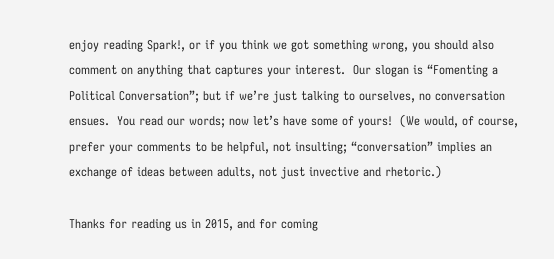enjoy reading Spark!, or if you think we got something wrong, you should also comment on anything that captures your interest.  Our slogan is “Fomenting a Political Conversation”; but if we’re just talking to ourselves, no conversation ensues.  You read our words; now let’s have some of yours!  (We would, of course, prefer your comments to be helpful, not insulting; “conversation” implies an exchange of ideas between adults, not just invective and rhetoric.)

Thanks for reading us in 2015, and for coming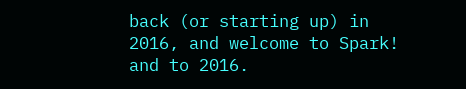back (or starting up) in 2016, and welcome to Spark! and to 2016.